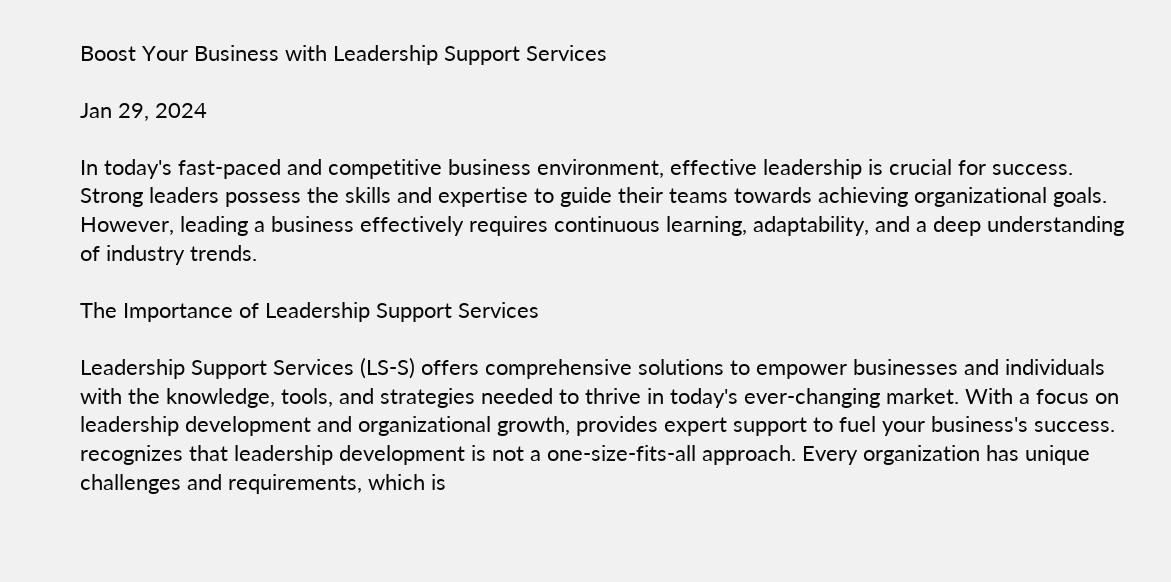Boost Your Business with Leadership Support Services

Jan 29, 2024

In today's fast-paced and competitive business environment, effective leadership is crucial for success. Strong leaders possess the skills and expertise to guide their teams towards achieving organizational goals. However, leading a business effectively requires continuous learning, adaptability, and a deep understanding of industry trends.

The Importance of Leadership Support Services

Leadership Support Services (LS-S) offers comprehensive solutions to empower businesses and individuals with the knowledge, tools, and strategies needed to thrive in today's ever-changing market. With a focus on leadership development and organizational growth, provides expert support to fuel your business's success. recognizes that leadership development is not a one-size-fits-all approach. Every organization has unique challenges and requirements, which is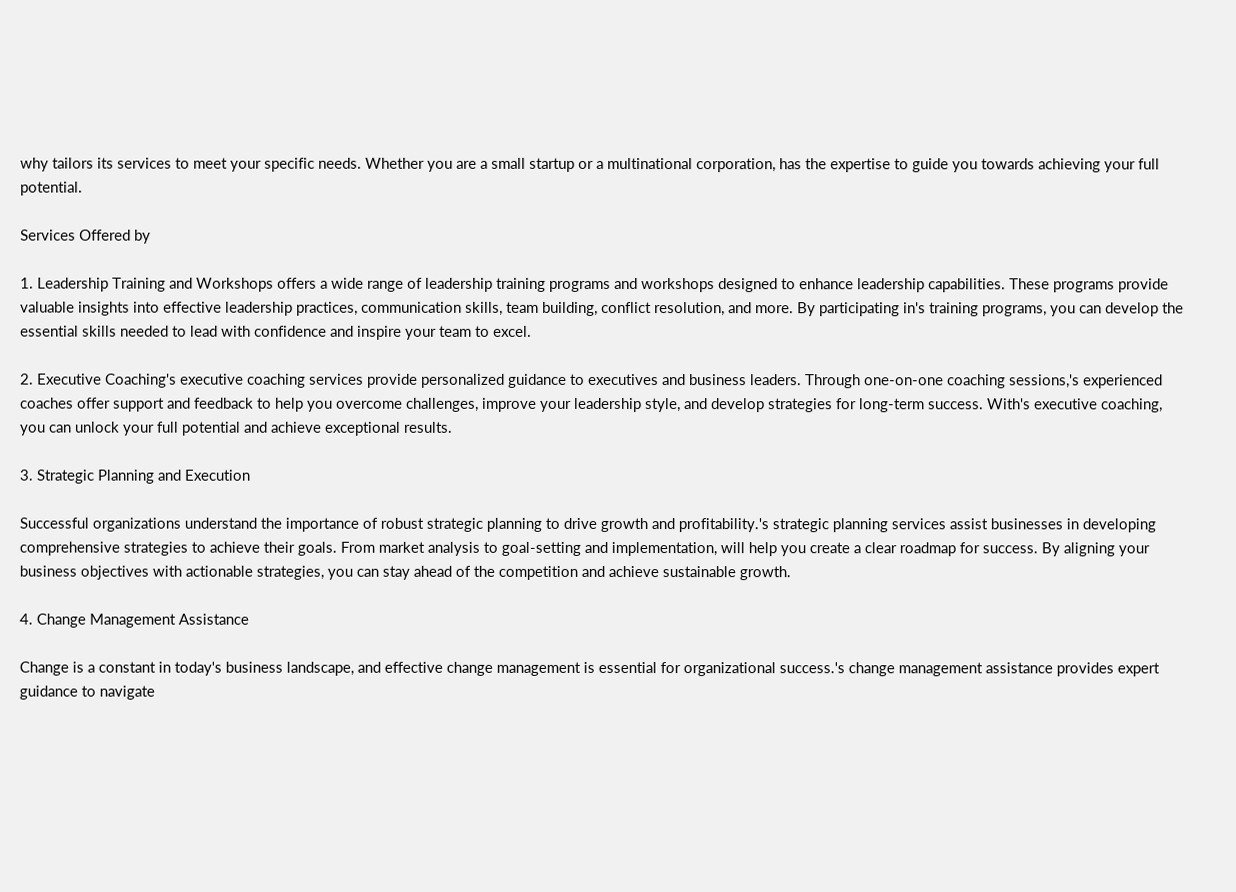why tailors its services to meet your specific needs. Whether you are a small startup or a multinational corporation, has the expertise to guide you towards achieving your full potential.

Services Offered by

1. Leadership Training and Workshops offers a wide range of leadership training programs and workshops designed to enhance leadership capabilities. These programs provide valuable insights into effective leadership practices, communication skills, team building, conflict resolution, and more. By participating in's training programs, you can develop the essential skills needed to lead with confidence and inspire your team to excel.

2. Executive Coaching's executive coaching services provide personalized guidance to executives and business leaders. Through one-on-one coaching sessions,'s experienced coaches offer support and feedback to help you overcome challenges, improve your leadership style, and develop strategies for long-term success. With's executive coaching, you can unlock your full potential and achieve exceptional results.

3. Strategic Planning and Execution

Successful organizations understand the importance of robust strategic planning to drive growth and profitability.'s strategic planning services assist businesses in developing comprehensive strategies to achieve their goals. From market analysis to goal-setting and implementation, will help you create a clear roadmap for success. By aligning your business objectives with actionable strategies, you can stay ahead of the competition and achieve sustainable growth.

4. Change Management Assistance

Change is a constant in today's business landscape, and effective change management is essential for organizational success.'s change management assistance provides expert guidance to navigate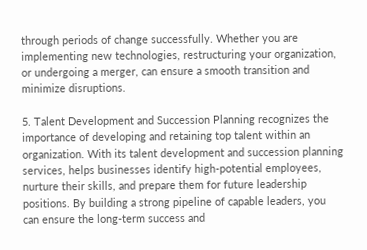through periods of change successfully. Whether you are implementing new technologies, restructuring your organization, or undergoing a merger, can ensure a smooth transition and minimize disruptions.

5. Talent Development and Succession Planning recognizes the importance of developing and retaining top talent within an organization. With its talent development and succession planning services, helps businesses identify high-potential employees, nurture their skills, and prepare them for future leadership positions. By building a strong pipeline of capable leaders, you can ensure the long-term success and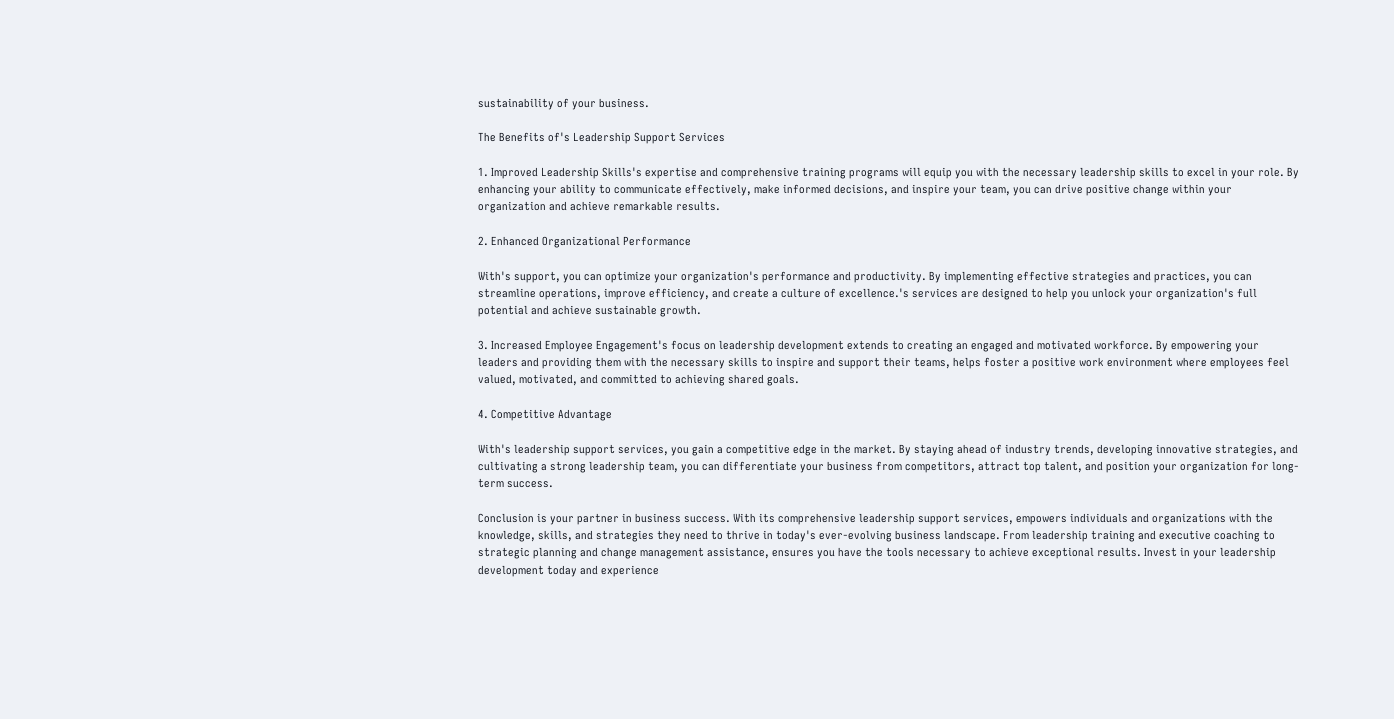sustainability of your business.

The Benefits of's Leadership Support Services

1. Improved Leadership Skills's expertise and comprehensive training programs will equip you with the necessary leadership skills to excel in your role. By enhancing your ability to communicate effectively, make informed decisions, and inspire your team, you can drive positive change within your organization and achieve remarkable results.

2. Enhanced Organizational Performance

With's support, you can optimize your organization's performance and productivity. By implementing effective strategies and practices, you can streamline operations, improve efficiency, and create a culture of excellence.'s services are designed to help you unlock your organization's full potential and achieve sustainable growth.

3. Increased Employee Engagement's focus on leadership development extends to creating an engaged and motivated workforce. By empowering your leaders and providing them with the necessary skills to inspire and support their teams, helps foster a positive work environment where employees feel valued, motivated, and committed to achieving shared goals.

4. Competitive Advantage

With's leadership support services, you gain a competitive edge in the market. By staying ahead of industry trends, developing innovative strategies, and cultivating a strong leadership team, you can differentiate your business from competitors, attract top talent, and position your organization for long-term success.

Conclusion is your partner in business success. With its comprehensive leadership support services, empowers individuals and organizations with the knowledge, skills, and strategies they need to thrive in today's ever-evolving business landscape. From leadership training and executive coaching to strategic planning and change management assistance, ensures you have the tools necessary to achieve exceptional results. Invest in your leadership development today and experience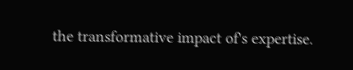the transformative impact of's expertise.